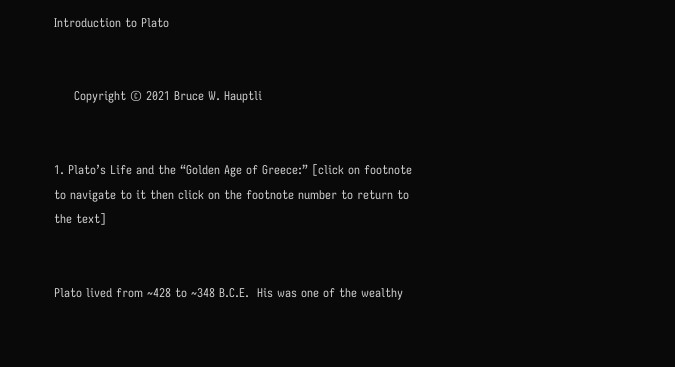Introduction to Plato


     Copyright © 2021 Bruce W. Hauptli


1. Plato’s Life and the “Golden Age of Greece:” [click on footnote to navigate to it then click on the footnote number to return to the text]


Plato lived from ~428 to ~348 B.C.E.  His was one of the wealthy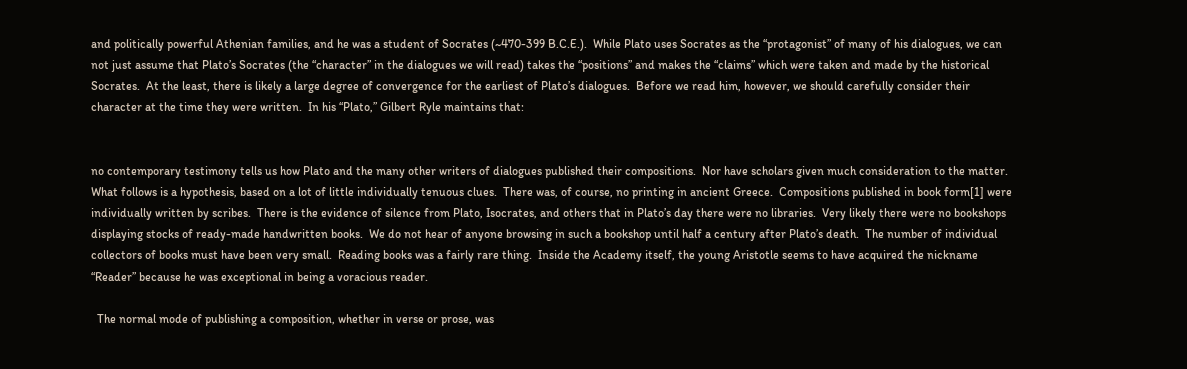and politically powerful Athenian families, and he was a student of Socrates (~470-399 B.C.E.).  While Plato uses Socrates as the “protagonist” of many of his dialogues, we can not just assume that Plato’s Socrates (the “character” in the dialogues we will read) takes the “positions” and makes the “claims” which were taken and made by the historical Socrates.  At the least, there is likely a large degree of convergence for the earliest of Plato’s dialogues.  Before we read him, however, we should carefully consider their character at the time they were written.  In his “Plato,” Gilbert Ryle maintains that:


no contemporary testimony tells us how Plato and the many other writers of dialogues published their compositions.  Nor have scholars given much consideration to the matter.  What follows is a hypothesis, based on a lot of little individually tenuous clues.  There was, of course, no printing in ancient Greece.  Compositions published in book form[1] were individually written by scribes.  There is the evidence of silence from Plato, Isocrates, and others that in Plato’s day there were no libraries.  Very likely there were no bookshops displaying stocks of ready-made handwritten books.  We do not hear of anyone browsing in such a bookshop until half a century after Plato’s death.  The number of individual collectors of books must have been very small.  Reading books was a fairly rare thing.  Inside the Academy itself, the young Aristotle seems to have acquired the nickname “Reader” because he was exceptional in being a voracious reader.

  The normal mode of publishing a composition, whether in verse or prose, was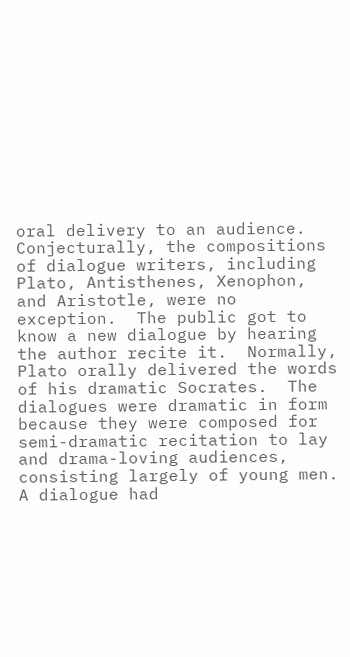oral delivery to an audience.  Conjecturally, the compositions of dialogue writers, including Plato, Antisthenes, Xenophon, and Aristotle, were no exception.  The public got to know a new dialogue by hearing the author recite it.  Normally, Plato orally delivered the words of his dramatic Socrates.  The dialogues were dramatic in form because they were composed for semi-dramatic recitation to lay and drama-loving audiences, consisting largely of young men.  A dialogue had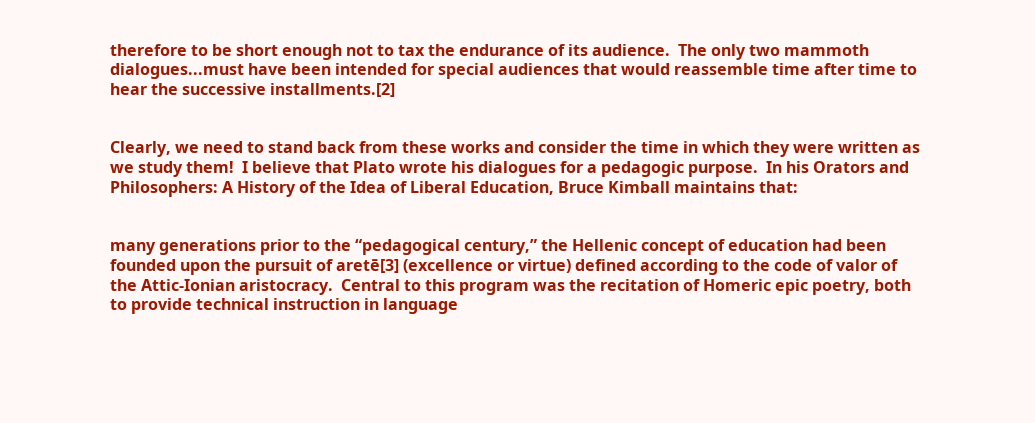therefore to be short enough not to tax the endurance of its audience.  The only two mammoth dialogues...must have been intended for special audiences that would reassemble time after time to hear the successive installments.[2]


Clearly, we need to stand back from these works and consider the time in which they were written as we study them!  I believe that Plato wrote his dialogues for a pedagogic purpose.  In his Orators and Philosophers: A History of the Idea of Liberal Education, Bruce Kimball maintains that:


many generations prior to the “pedagogical century,” the Hellenic concept of education had been founded upon the pursuit of aretē[3] (excellence or virtue) defined according to the code of valor of the Attic-Ionian aristocracy.  Central to this program was the recitation of Homeric epic poetry, both to provide technical instruction in language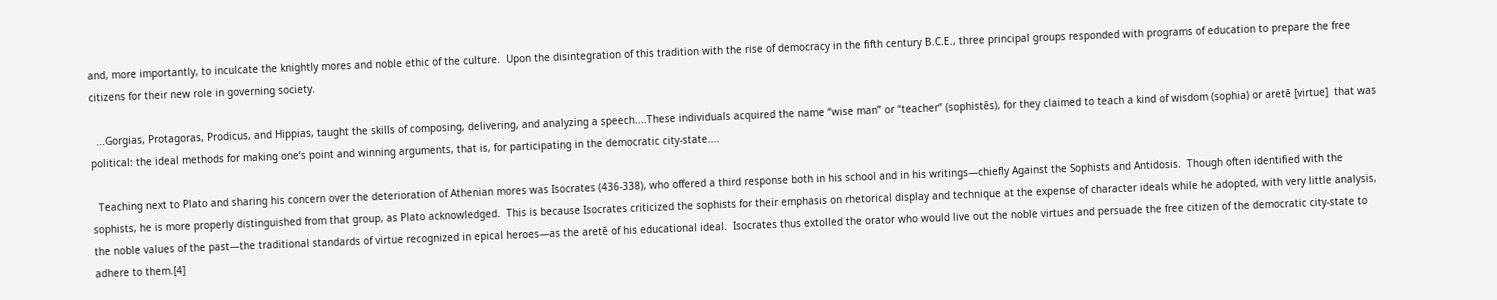and, more importantly, to inculcate the knightly mores and noble ethic of the culture.  Upon the disintegration of this tradition with the rise of democracy in the fifth century B.C.E., three principal groups responded with programs of education to prepare the free citizens for their new role in governing society.

  ...Gorgias, Protagoras, Prodicus, and Hippias, taught the skills of composing, delivering, and analyzing a speech....These individuals acquired the name “wise man” or “teacher” (sophistēs), for they claimed to teach a kind of wisdom (sophia) or aretē [virtue]  that was political: the ideal methods for making one’s point and winning arguments, that is, for participating in the democratic city-state....

  Teaching next to Plato and sharing his concern over the deterioration of Athenian mores was Isocrates (436-338), who offered a third response both in his school and in his writings—chiefly Against the Sophists and Antidosis.  Though often identified with the sophists, he is more properly distinguished from that group, as Plato acknowledged.  This is because Isocrates criticized the sophists for their emphasis on rhetorical display and technique at the expense of character ideals while he adopted, with very little analysis, the noble values of the past—the traditional standards of virtue recognized in epical heroes—as the aretē of his educational ideal.  Isocrates thus extolled the orator who would live out the noble virtues and persuade the free citizen of the democratic city-state to adhere to them.[4]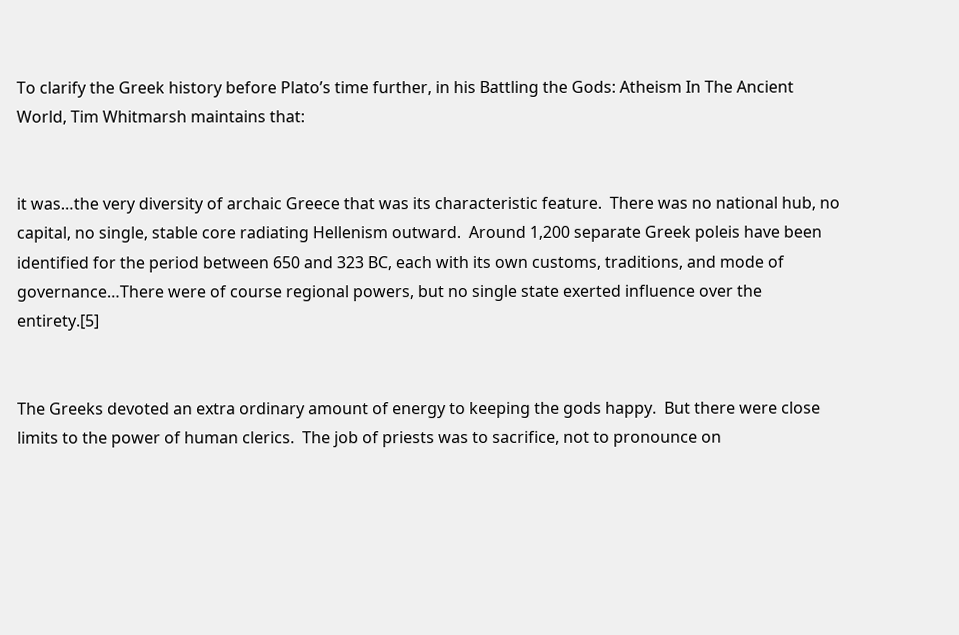To clarify the Greek history before Plato’s time further, in his Battling the Gods: Atheism In The Ancient World, Tim Whitmarsh maintains that:


it was…the very diversity of archaic Greece that was its characteristic feature.  There was no national hub, no capital, no single, stable core radiating Hellenism outward.  Around 1,200 separate Greek poleis have been identified for the period between 650 and 323 BC, each with its own customs, traditions, and mode of governance…There were of course regional powers, but no single state exerted influence over the entirety.[5]


The Greeks devoted an extra ordinary amount of energy to keeping the gods happy.  But there were close limits to the power of human clerics.  The job of priests was to sacrifice, not to pronounce on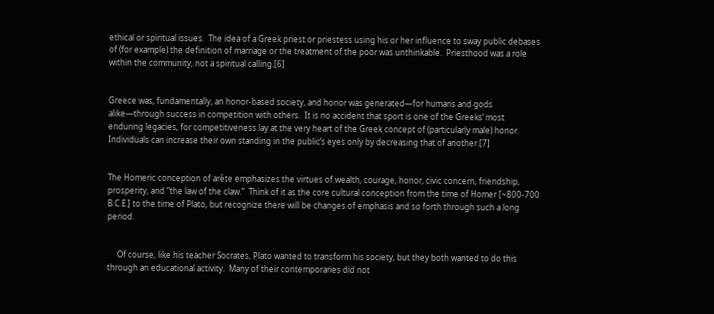ethical or spiritual issues.  The idea of a Greek priest or priestess using his or her influence to sway public debases of (for example) the definition of marriage or the treatment of the poor was unthinkable.  Priesthood was a role within the community, not a spiritual calling.[6]


Greece was, fundamentally, an honor-based society, and honor was generated—for humans and gods alike—through success in competition with others.  It is no accident that sport is one of the Greeks’ most enduring legacies, for competitiveness lay at the very heart of the Greek concept of (particularly male) honor.  Individuals can increase their own standing in the public’s eyes only by decreasing that of another.[7]


The Homeric conception of arête emphasizes the virtues of wealth, courage, honor, civic concern, friendship, prosperity, and “the law of the claw.”  Think of it as the core cultural conception from the time of Homer [~800-700 B.C.E.] to the time of Plato, but recognize there will be changes of emphasis and so forth through such a long period.


     Of course, like his teacher Socrates, Plato wanted to transform his society, but they both wanted to do this through an educational activity.  Many of their contemporaries did not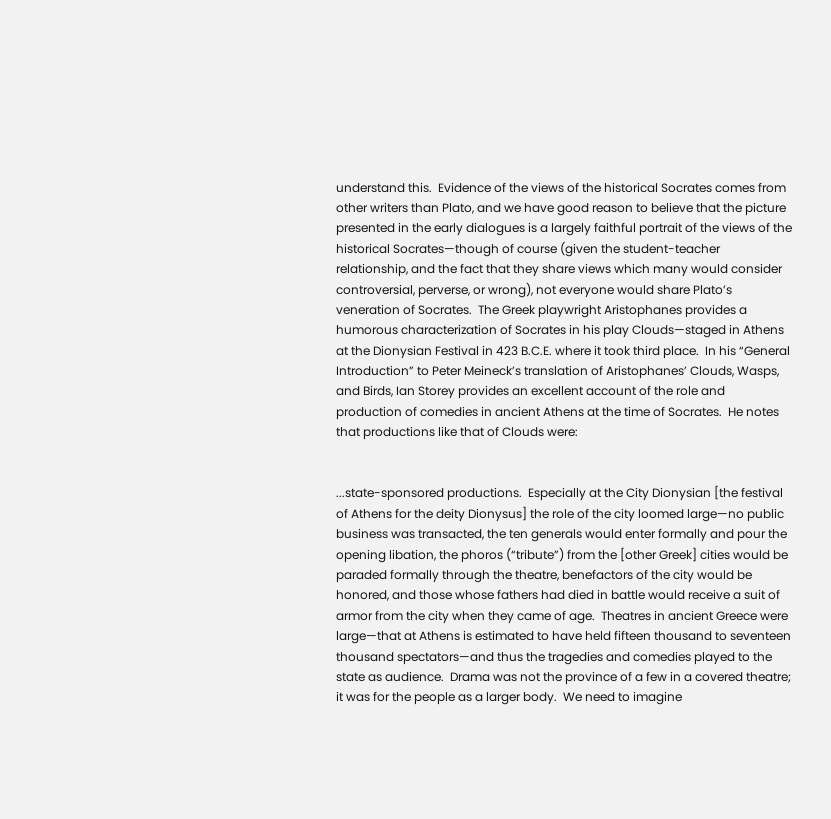understand this.  Evidence of the views of the historical Socrates comes from other writers than Plato, and we have good reason to believe that the picture presented in the early dialogues is a largely faithful portrait of the views of the historical Socrates—though of course (given the student-teacher relationship, and the fact that they share views which many would consider controversial, perverse, or wrong), not everyone would share Plato’s veneration of Socrates.  The Greek playwright Aristophanes provides a humorous characterization of Socrates in his play Clouds—staged in Athens at the Dionysian Festival in 423 B.C.E. where it took third place.  In his “General Introduction” to Peter Meineck’s translation of Aristophanes’ Clouds, Wasps, and Birds, Ian Storey provides an excellent account of the role and production of comedies in ancient Athens at the time of Socrates.  He notes that productions like that of Clouds were:


...state-sponsored productions.  Especially at the City Dionysian [the festival of Athens for the deity Dionysus] the role of the city loomed large—no public business was transacted, the ten generals would enter formally and pour the opening libation, the phoros (“tribute”) from the [other Greek] cities would be paraded formally through the theatre, benefactors of the city would be honored, and those whose fathers had died in battle would receive a suit of armor from the city when they came of age.  Theatres in ancient Greece were large—that at Athens is estimated to have held fifteen thousand to seventeen thousand spectators—and thus the tragedies and comedies played to the state as audience.  Drama was not the province of a few in a covered theatre; it was for the people as a larger body.  We need to imagine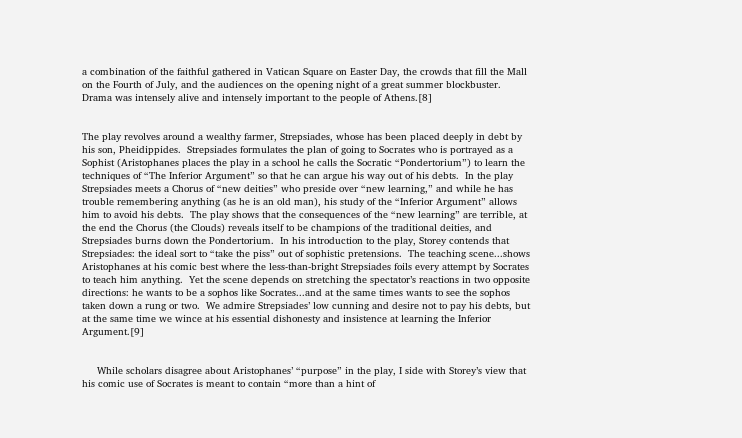a combination of the faithful gathered in Vatican Square on Easter Day, the crowds that fill the Mall on the Fourth of July, and the audiences on the opening night of a great summer blockbuster.  Drama was intensely alive and intensely important to the people of Athens.[8]


The play revolves around a wealthy farmer, Strepsiades, whose has been placed deeply in debt by his son, Pheidippides.  Strepsiades formulates the plan of going to Socrates who is portrayed as a Sophist (Aristophanes places the play in a school he calls the Socratic “Pondertorium”) to learn the techniques of “The Inferior Argument” so that he can argue his way out of his debts.  In the play Strepsiades meets a Chorus of “new deities” who preside over “new learning,” and while he has trouble remembering anything (as he is an old man), his study of the “Inferior Argument” allows him to avoid his debts.  The play shows that the consequences of the “new learning” are terrible, at the end the Chorus (the Clouds) reveals itself to be champions of the traditional deities, and Strepsiades burns down the Pondertorium.  In his introduction to the play, Storey contends that Strepsiades: the ideal sort to “take the piss” out of sophistic pretensions.  The teaching scene...shows Aristophanes at his comic best where the less-than-bright Strepsiades foils every attempt by Socrates to teach him anything.  Yet the scene depends on stretching the spectator’s reactions in two opposite directions: he wants to be a sophos like Socrates...and at the same times wants to see the sophos taken down a rung or two.  We admire Strepsiades’ low cunning and desire not to pay his debts, but at the same time we wince at his essential dishonesty and insistence at learning the Inferior Argument.[9]


     While scholars disagree about Aristophanes’ “purpose” in the play, I side with Storey’s view that his comic use of Socrates is meant to contain “more than a hint of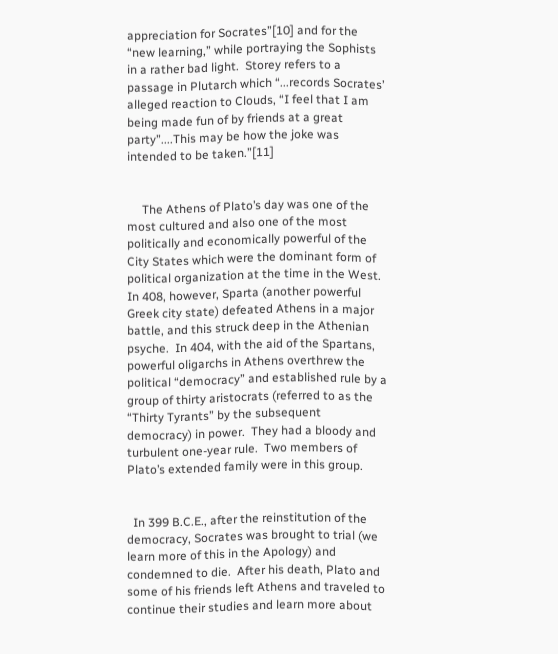appreciation for Socrates”[10] and for the “new learning,” while portraying the Sophists in a rather bad light.  Storey refers to a passage in Plutarch which “...records Socrates’ alleged reaction to Clouds, “I feel that I am being made fun of by friends at a great party”....This may be how the joke was intended to be taken.”[11]


     The Athens of Plato’s day was one of the most cultured and also one of the most politically and economically powerful of the City States which were the dominant form of political organization at the time in the West.  In 408, however, Sparta (another powerful Greek city state) defeated Athens in a major battle, and this struck deep in the Athenian psyche.  In 404, with the aid of the Spartans, powerful oligarchs in Athens overthrew the political “democracy” and established rule by a group of thirty aristocrats (referred to as the “Thirty Tyrants” by the subsequent democracy) in power.  They had a bloody and turbulent one-year rule.  Two members of Plato’s extended family were in this group.


  In 399 B.C.E., after the reinstitution of the democracy, Socrates was brought to trial (we learn more of this in the Apology) and condemned to die.  After his death, Plato and some of his friends left Athens and traveled to continue their studies and learn more about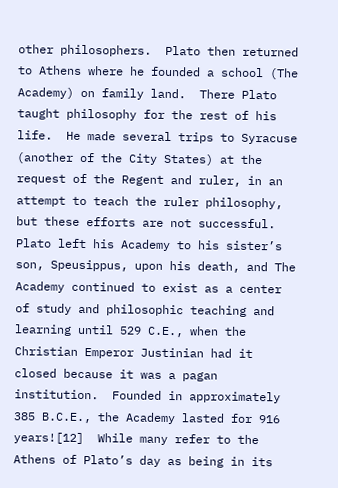other philosophers.  Plato then returned to Athens where he founded a school (The Academy) on family land.  There Plato taught philosophy for the rest of his life.  He made several trips to Syracuse (another of the City States) at the request of the Regent and ruler, in an attempt to teach the ruler philosophy, but these efforts are not successful.  Plato left his Academy to his sister’s son, Speusippus, upon his death, and The Academy continued to exist as a center of study and philosophic teaching and learning until 529 C.E., when the Christian Emperor Justinian had it closed because it was a pagan institution.  Founded in approximately 385 B.C.E., the Academy lasted for 916 years![12]  While many refer to the Athens of Plato’s day as being in its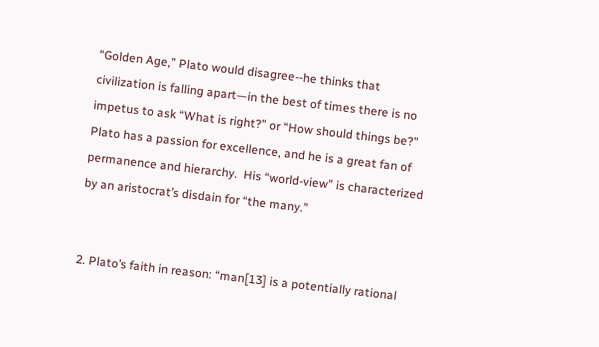“Golden Age,” Plato would disagree--he thinks that civilization is falling apart—in the best of times there is no impetus to ask “What is right?” or “How should things be?”  Plato has a passion for excellence, and he is a great fan of permanence and hierarchy.  His “world-view” is characterized by an aristocrat’s disdain for “the many.”


2. Plato’s faith in reason: “man[13] is a potentially rational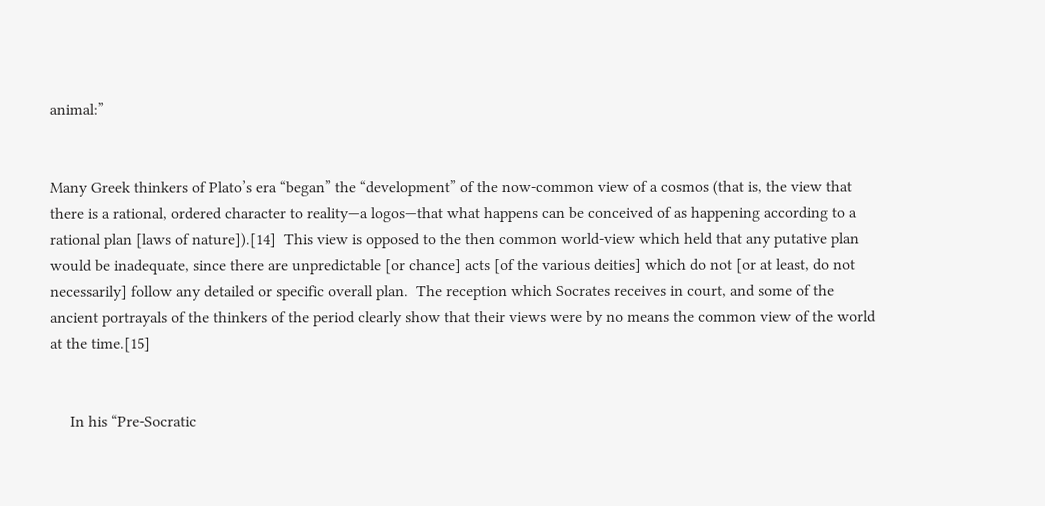animal:”


Many Greek thinkers of Plato’s era “began” the “development” of the now-common view of a cosmos (that is, the view that there is a rational, ordered character to reality—a logos—that what happens can be conceived of as happening according to a rational plan [laws of nature]).[14]  This view is opposed to the then common world-view which held that any putative plan would be inadequate, since there are unpredictable [or chance] acts [of the various deities] which do not [or at least, do not necessarily] follow any detailed or specific overall plan.  The reception which Socrates receives in court, and some of the ancient portrayals of the thinkers of the period clearly show that their views were by no means the common view of the world at the time.[15]


     In his “Pre-Socratic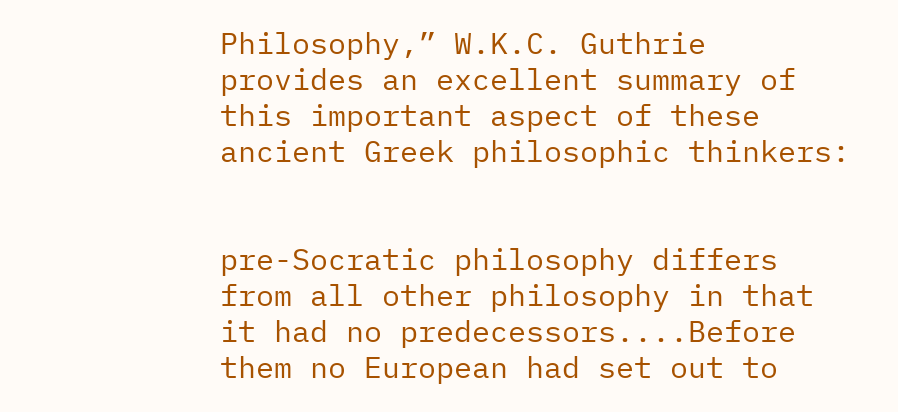Philosophy,” W.K.C. Guthrie provides an excellent summary of this important aspect of these ancient Greek philosophic thinkers:


pre-Socratic philosophy differs from all other philosophy in that it had no predecessors....Before them no European had set out to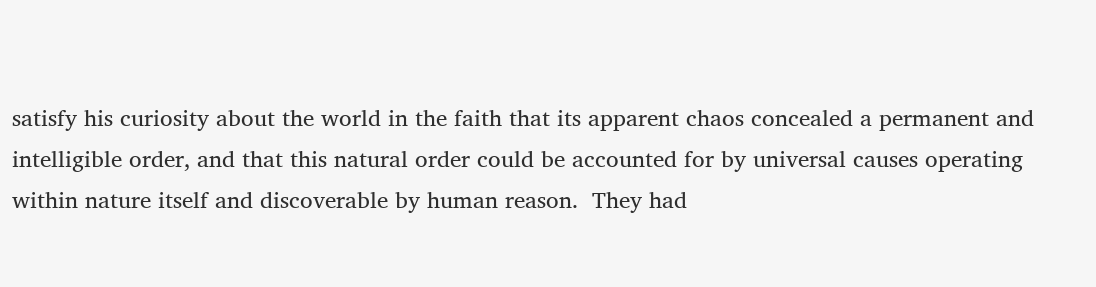satisfy his curiosity about the world in the faith that its apparent chaos concealed a permanent and intelligible order, and that this natural order could be accounted for by universal causes operating within nature itself and discoverable by human reason.  They had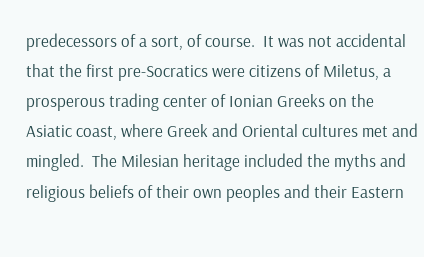predecessors of a sort, of course.  It was not accidental that the first pre-Socratics were citizens of Miletus, a prosperous trading center of Ionian Greeks on the Asiatic coast, where Greek and Oriental cultures met and mingled.  The Milesian heritage included the myths and religious beliefs of their own peoples and their Eastern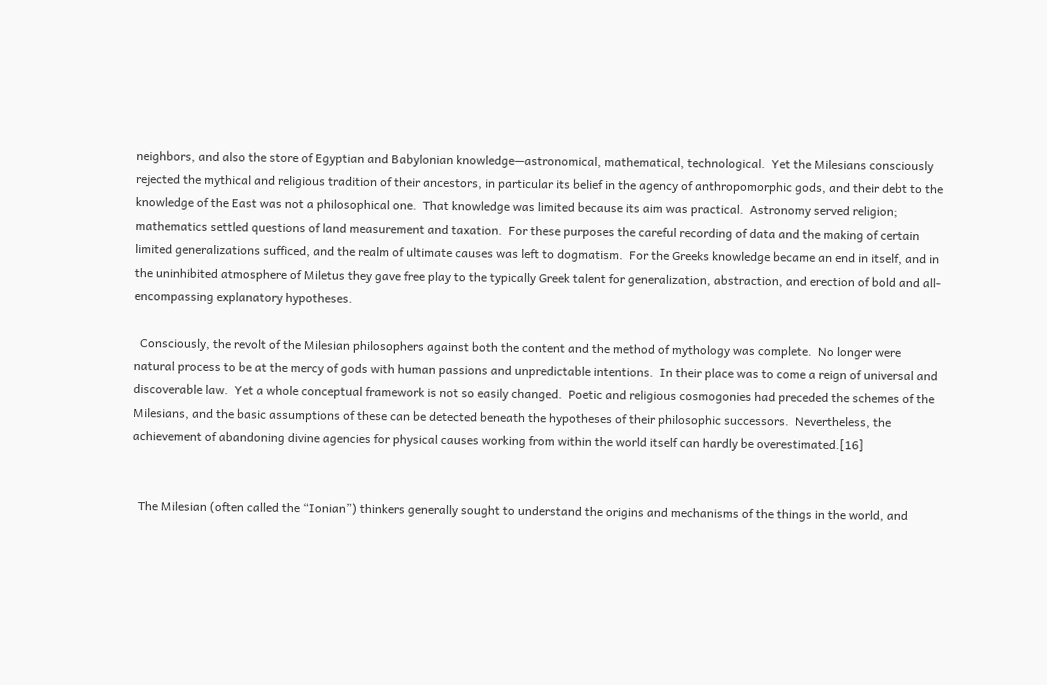neighbors, and also the store of Egyptian and Babylonian knowledge—astronomical, mathematical, technological.  Yet the Milesians consciously rejected the mythical and religious tradition of their ancestors, in particular its belief in the agency of anthropomorphic gods, and their debt to the knowledge of the East was not a philosophical one.  That knowledge was limited because its aim was practical.  Astronomy served religion; mathematics settled questions of land measurement and taxation.  For these purposes the careful recording of data and the making of certain limited generalizations sufficed, and the realm of ultimate causes was left to dogmatism.  For the Greeks knowledge became an end in itself, and in the uninhibited atmosphere of Miletus they gave free play to the typically Greek talent for generalization, abstraction, and erection of bold and all-encompassing explanatory hypotheses.

  Consciously, the revolt of the Milesian philosophers against both the content and the method of mythology was complete.  No longer were natural process to be at the mercy of gods with human passions and unpredictable intentions.  In their place was to come a reign of universal and discoverable law.  Yet a whole conceptual framework is not so easily changed.  Poetic and religious cosmogonies had preceded the schemes of the Milesians, and the basic assumptions of these can be detected beneath the hypotheses of their philosophic successors.  Nevertheless, the achievement of abandoning divine agencies for physical causes working from within the world itself can hardly be overestimated.[16]


  The Milesian (often called the “Ionian”) thinkers generally sought to understand the origins and mechanisms of the things in the world, and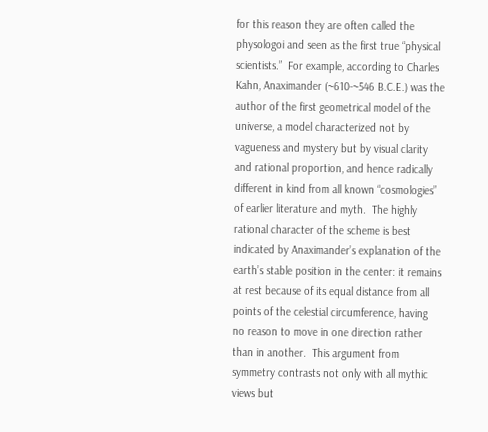for this reason they are often called the physologoi and seen as the first true “physical scientists.”  For example, according to Charles Kahn, Anaximander (~610-~546 B.C.E.) was the author of the first geometrical model of the universe, a model characterized not by vagueness and mystery but by visual clarity and rational proportion, and hence radically different in kind from all known “cosmologies” of earlier literature and myth.  The highly rational character of the scheme is best indicated by Anaximander’s explanation of the earth’s stable position in the center: it remains at rest because of its equal distance from all points of the celestial circumference, having no reason to move in one direction rather than in another.  This argument from symmetry contrasts not only with all mythic views but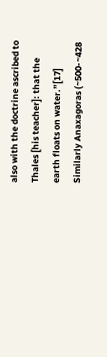also with the doctrine ascribed to Thales [his teacher]: that the earth floats on water.”[17]  Similarly Anaxagoras (~500-~428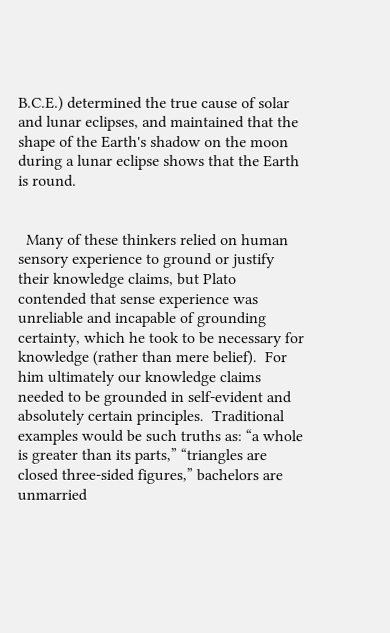B.C.E.) determined the true cause of solar and lunar eclipses, and maintained that the shape of the Earth's shadow on the moon during a lunar eclipse shows that the Earth is round.


  Many of these thinkers relied on human sensory experience to ground or justify their knowledge claims, but Plato contended that sense experience was unreliable and incapable of grounding certainty, which he took to be necessary for knowledge (rather than mere belief).  For him ultimately our knowledge claims needed to be grounded in self-evident and absolutely certain principles.  Traditional examples would be such truths as: “a whole is greater than its parts,” “triangles are closed three-sided figures,” bachelors are unmarried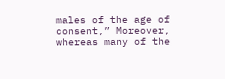males of the age of consent,” Moreover, whereas many of the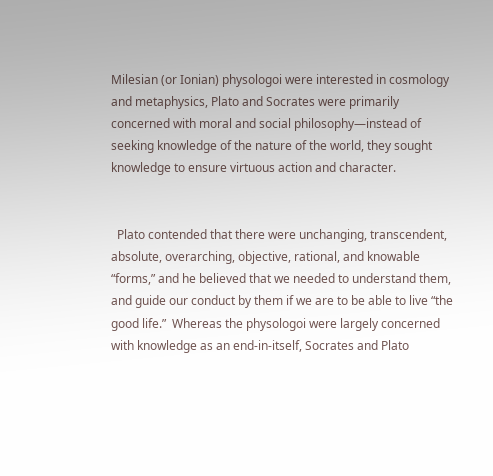Milesian (or Ionian) physologoi were interested in cosmology and metaphysics, Plato and Socrates were primarily concerned with moral and social philosophy—instead of seeking knowledge of the nature of the world, they sought knowledge to ensure virtuous action and character.


  Plato contended that there were unchanging, transcendent, absolute, overarching, objective, rational, and knowable “forms,” and he believed that we needed to understand them, and guide our conduct by them if we are to be able to live “the good life.”  Whereas the physologoi were largely concerned with knowledge as an end-in-itself, Socrates and Plato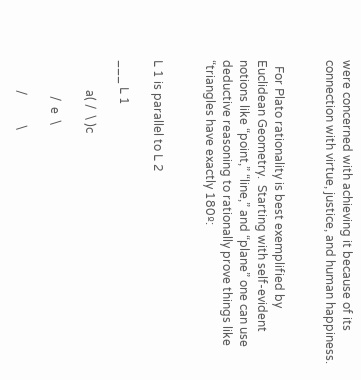were concerned with achieving it because of its connection with virtue, justice, and human happiness.


  For Plato rationality is best exemplified by Euclidean Geometry.  Starting with self-evident notions like “point,” “line,” and “plane” one can use deductive reasoning to rationally prove things like “triangles have exactly 180º:


L 1 is parallel to L 2

___ L 1

          a( /  \ )c

            /  e  \

          /          \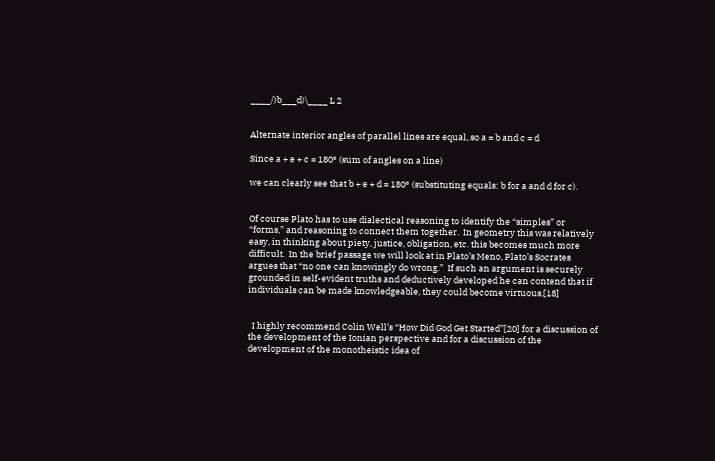____/)b___d)\____ L 2


Alternate interior angles of parallel lines are equal, so a = b and c = d

Since a + e + c = 180º (sum of angles on a line)

we can clearly see that b + e + d = 180º (substituting equals: b for a and d for c).


Of course Plato has to use dialectical reasoning to identify the “simples” or “forms,” and reasoning to connect them together.  In geometry this was relatively easy, in thinking about piety, justice, obligation, etc. this becomes much more difficult.  In the brief passage we will look at in Plato’s Meno, Plato’s Socrates argues that “no one can knowingly do wrong.”  If such an argument is securely grounded in self-evident truths and deductively developed he can contend that if individuals can be made knowledgeable, they could become virtuous.[18]


  I highly recommend Colin Well’s “How Did God Get Started”[20] for a discussion of the development of the Ionian perspective and for a discussion of the development of the monotheistic idea of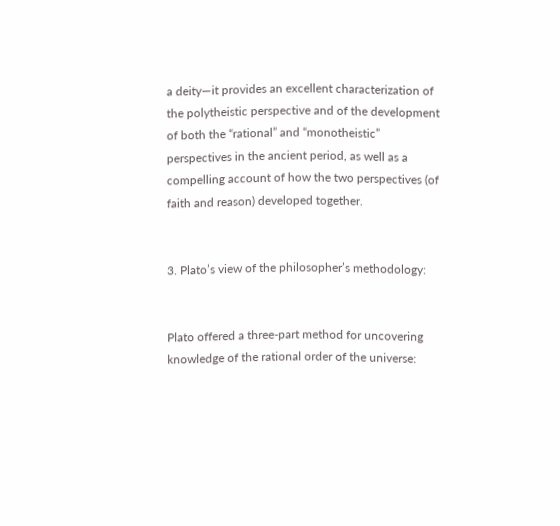a deity—it provides an excellent characterization of the polytheistic perspective and of the development of both the “rational” and “monotheistic” perspectives in the ancient period, as well as a compelling account of how the two perspectives (of faith and reason) developed together.


3. Plato’s view of the philosopher’s methodology:


Plato offered a three-part method for uncovering knowledge of the rational order of the universe: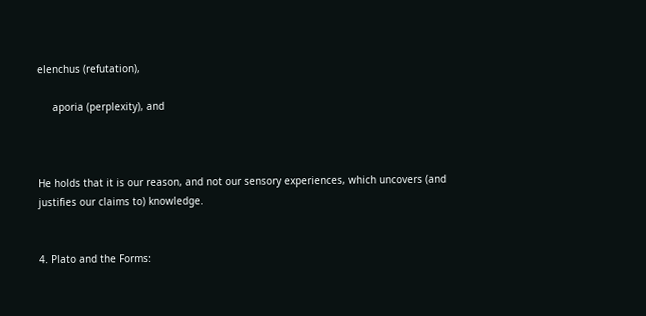elenchus (refutation),

     aporia (perplexity), and



He holds that it is our reason, and not our sensory experiences, which uncovers (and justifies our claims to) knowledge.


4. Plato and the Forms: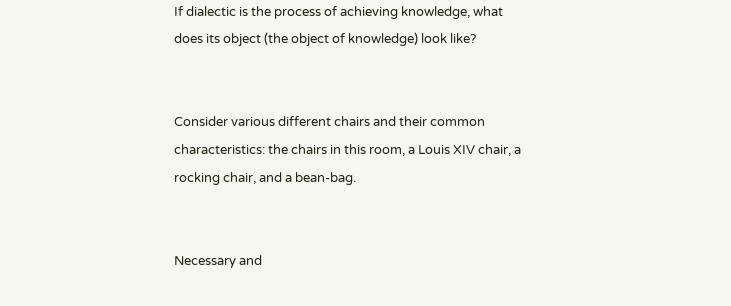If dialectic is the process of achieving knowledge, what does its object (the object of knowledge) look like?


Consider various different chairs and their common characteristics: the chairs in this room, a Louis XIV chair, a rocking chair, and a bean-bag.


Necessary and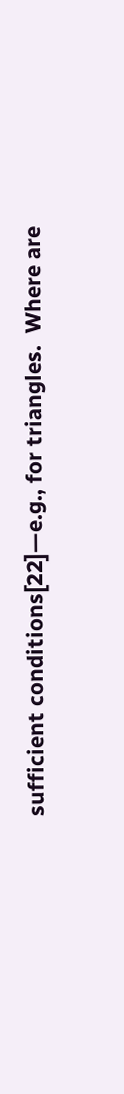sufficient conditions[22]—e.g., for triangles.  Where are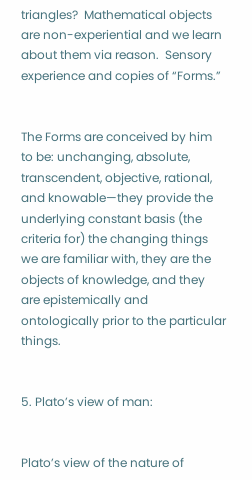triangles?  Mathematical objects are non-experiential and we learn about them via reason.  Sensory experience and copies of “Forms.”


The Forms are conceived by him to be: unchanging, absolute, transcendent, objective, rational, and knowable—they provide the underlying constant basis (the criteria for) the changing things we are familiar with, they are the objects of knowledge, and they are epistemically and ontologically prior to the particular things.


5. Plato’s view of man:


Plato’s view of the nature of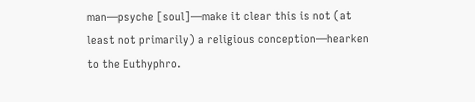man—psyche [soul]—make it clear this is not (at least not primarily) a religious conception—hearken to the Euthyphro.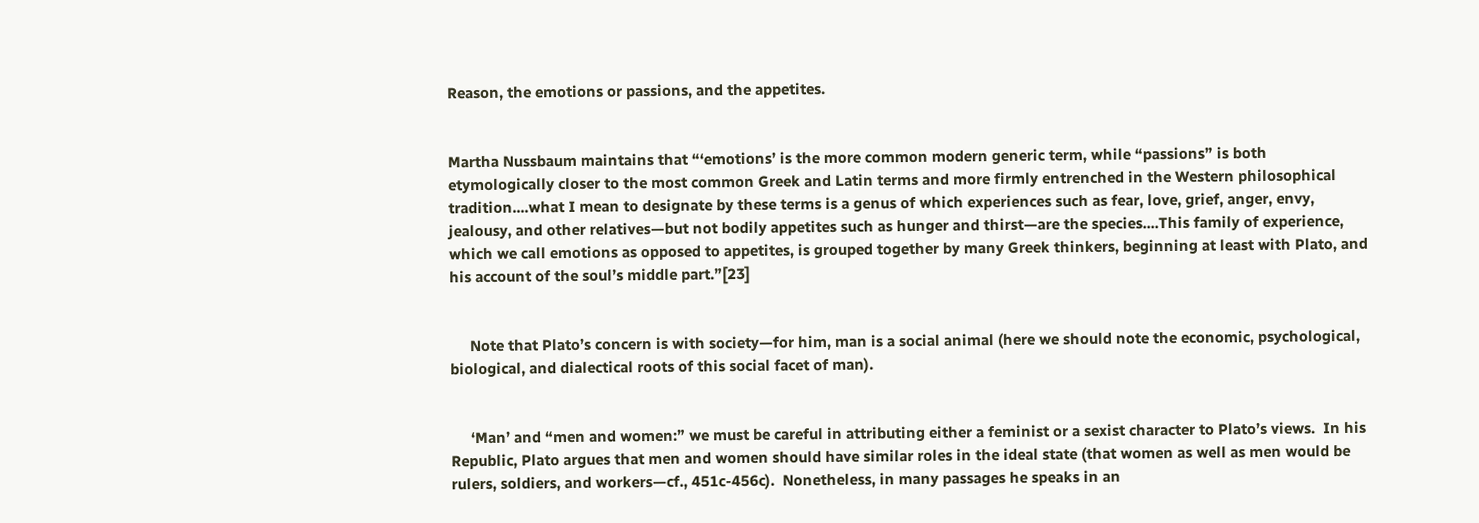Reason, the emotions or passions, and the appetites.


Martha Nussbaum maintains that “‘emotions’ is the more common modern generic term, while “passions” is both etymologically closer to the most common Greek and Latin terms and more firmly entrenched in the Western philosophical tradition....what I mean to designate by these terms is a genus of which experiences such as fear, love, grief, anger, envy, jealousy, and other relatives—but not bodily appetites such as hunger and thirst—are the species....This family of experience, which we call emotions as opposed to appetites, is grouped together by many Greek thinkers, beginning at least with Plato, and his account of the soul’s middle part.”[23]


     Note that Plato’s concern is with society—for him, man is a social animal (here we should note the economic, psychological, biological, and dialectical roots of this social facet of man).


     ‘Man’ and “men and women:” we must be careful in attributing either a feminist or a sexist character to Plato’s views.  In his Republic, Plato argues that men and women should have similar roles in the ideal state (that women as well as men would be rulers, soldiers, and workers—cf., 451c-456c).  Nonetheless, in many passages he speaks in an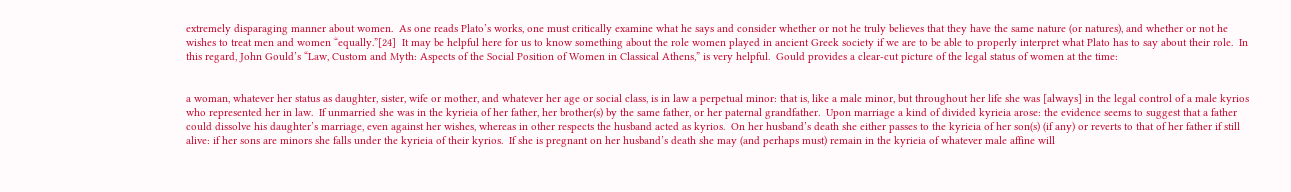extremely disparaging manner about women.  As one reads Plato’s works, one must critically examine what he says and consider whether or not he truly believes that they have the same nature (or natures), and whether or not he wishes to treat men and women “equally.”[24]  It may be helpful here for us to know something about the role women played in ancient Greek society if we are to be able to properly interpret what Plato has to say about their role.  In this regard, John Gould’s “Law, Custom and Myth: Aspects of the Social Position of Women in Classical Athens,” is very helpful.  Gould provides a clear-cut picture of the legal status of women at the time:


a woman, whatever her status as daughter, sister, wife or mother, and whatever her age or social class, is in law a perpetual minor: that is, like a male minor, but throughout her life she was [always] in the legal control of a male kyrios who represented her in law.  If unmarried she was in the kyrieia of her father, her brother(s) by the same father, or her paternal grandfather.  Upon marriage a kind of divided kyrieia arose: the evidence seems to suggest that a father could dissolve his daughter’s marriage, even against her wishes, whereas in other respects the husband acted as kyrios.  On her husband’s death she either passes to the kyrieia of her son(s) (if any) or reverts to that of her father if still alive: if her sons are minors she falls under the kyrieia of their kyrios.  If she is pregnant on her husband’s death she may (and perhaps must) remain in the kyrieia of whatever male affine will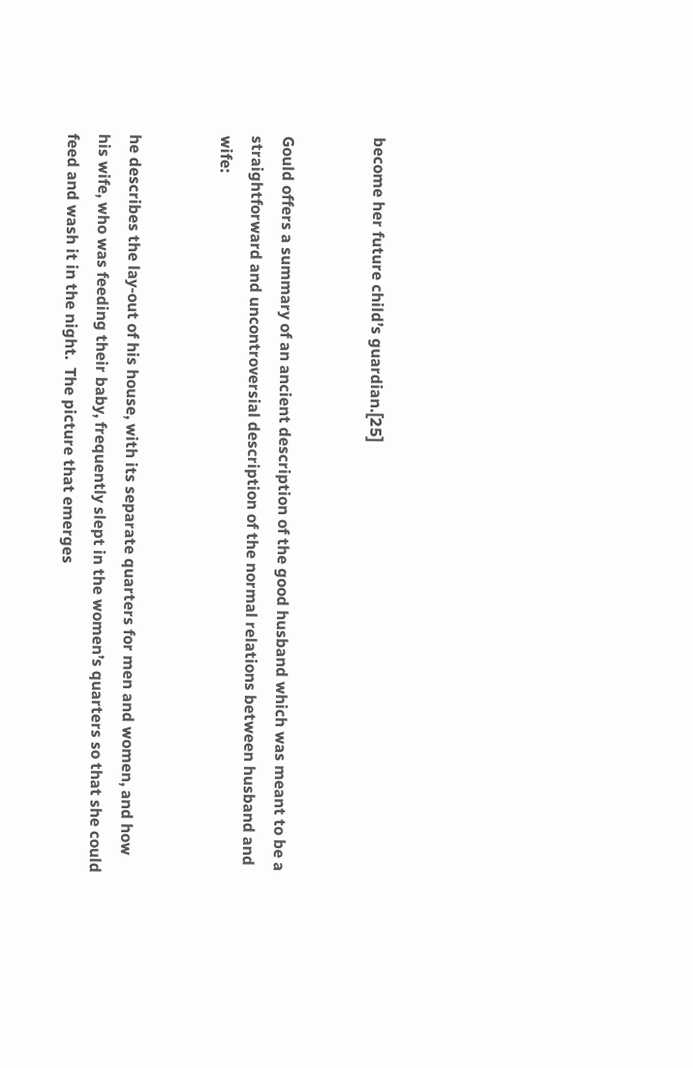become her future child’s guardian.[25]


Gould offers a summary of an ancient description of the good husband which was meant to be a straightforward and uncontroversial description of the normal relations between husband and wife:


he describes the lay-out of his house, with its separate quarters for men and women, and how his wife, who was feeding their baby, frequently slept in the women’s quarters so that she could feed and wash it in the night.  The picture that emerges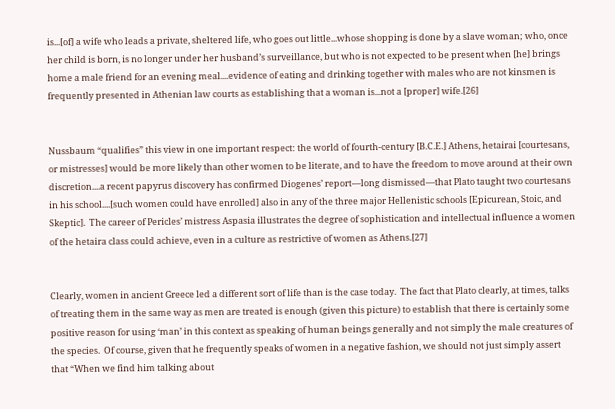is...[of] a wife who leads a private, sheltered life, who goes out little...whose shopping is done by a slave woman; who, once her child is born, is no longer under her husband’s surveillance, but who is not expected to be present when [he] brings home a male friend for an evening meal....evidence of eating and drinking together with males who are not kinsmen is frequently presented in Athenian law courts as establishing that a woman is...not a [proper] wife.[26]


Nussbaum “qualifies” this view in one important respect: the world of fourth-century [B.C.E.] Athens, hetairai [courtesans, or mistresses] would be more likely than other women to be literate, and to have the freedom to move around at their own discretion....a recent papyrus discovery has confirmed Diogenes’ report—long dismissed—that Plato taught two courtesans in his school....[such women could have enrolled] also in any of the three major Hellenistic schools [Epicurean, Stoic, and Skeptic].  The career of Pericles’ mistress Aspasia illustrates the degree of sophistication and intellectual influence a women of the hetaira class could achieve, even in a culture as restrictive of women as Athens.[27]


Clearly, women in ancient Greece led a different sort of life than is the case today.  The fact that Plato clearly, at times, talks of treating them in the same way as men are treated is enough (given this picture) to establish that there is certainly some positive reason for using ‘man’ in this context as speaking of human beings generally and not simply the male creatures of the species.  Of course, given that he frequently speaks of women in a negative fashion, we should not just simply assert that “When we find him talking about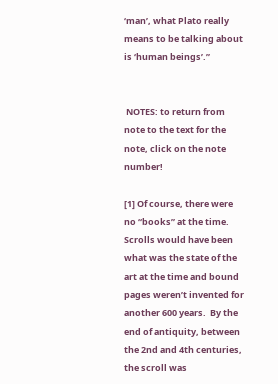‘man’, what Plato really means to be talking about is ‘human beings’.”


 NOTES: to return from note to the text for the note, click on the note number!

[1] Of course, there were no “books” at the time.  Scrolls would have been what was the state of the art at the time and bound pages weren’t invented for another 600 years.  By the end of antiquity, between the 2nd and 4th centuries, the scroll was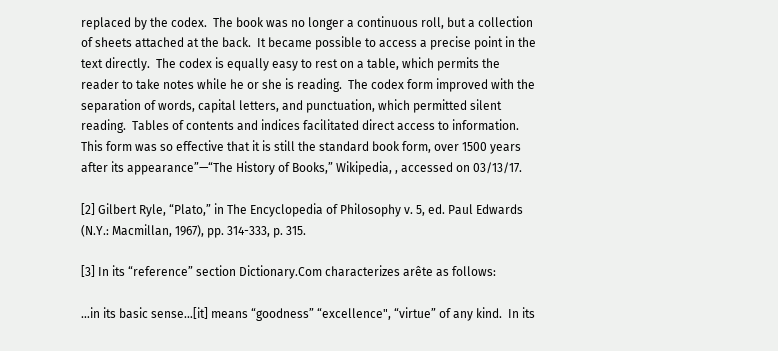replaced by the codex.  The book was no longer a continuous roll, but a collection of sheets attached at the back.  It became possible to access a precise point in the text directly.  The codex is equally easy to rest on a table, which permits the reader to take notes while he or she is reading.  The codex form improved with the separation of words, capital letters, and punctuation, which permitted silent reading.  Tables of contents and indices facilitated direct access to information.  This form was so effective that it is still the standard book form, over 1500 years after its appearance”—“The History of Books,” Wikipedia, , accessed on 03/13/17.

[2] Gilbert Ryle, “Plato,” in The Encyclopedia of Philosophy v. 5, ed. Paul Edwards (N.Y.: Macmillan, 1967), pp. 314-333, p. 315.

[3] In its “reference” section Dictionary.Com characterizes arête as follows:

…in its basic sense…[it] means “goodness” “excellence", “virtue” of any kind.  In its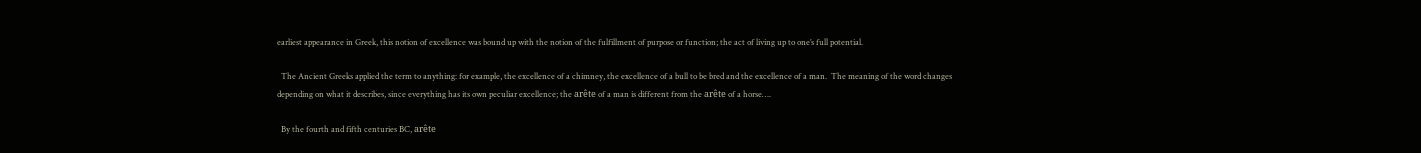earliest appearance in Greek, this notion of excellence was bound up with the notion of the fulfillment of purpose or function; the act of living up to one’s full potential.

  The Ancient Greeks applied the term to anything: for example, the excellence of a chimney, the excellence of a bull to be bred and the excellence of a man.  The meaning of the word changes depending on what it describes, since everything has its own peculiar excellence; the arête of a man is different from the arête of a horse….

  By the fourth and fifth centuries BC, arête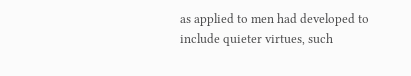as applied to men had developed to include quieter virtues, such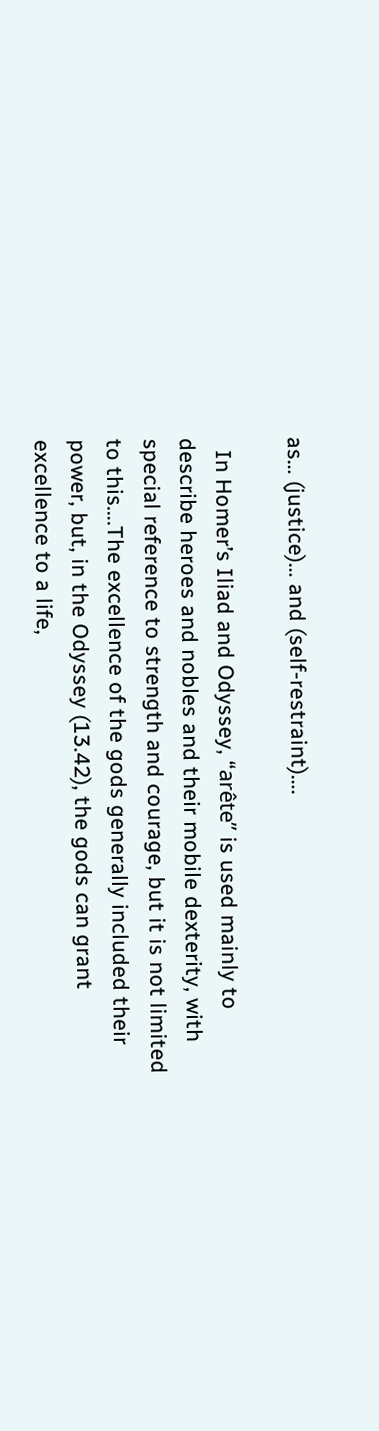as… (justice)… and (self-restraint)….

  In Homer’s Iliad and Odyssey, “arête” is used mainly to describe heroes and nobles and their mobile dexterity, with special reference to strength and courage, but it is not limited to this….The excellence of the gods generally included their power, but, in the Odyssey (13.42), the gods can grant excellence to a life,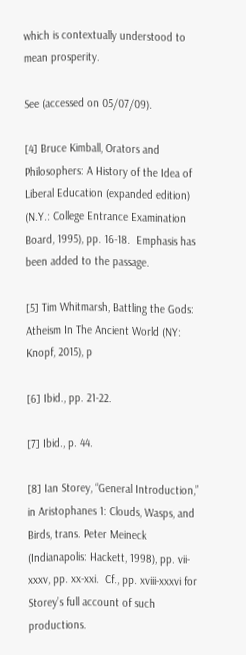which is contextually understood to mean prosperity.

See (accessed on 05/07/09).

[4] Bruce Kimball, Orators and Philosophers: A History of the Idea of Liberal Education (expanded edition) (N.Y.: College Entrance Examination Board, 1995), pp. 16-18.  Emphasis has been added to the passage.

[5] Tim Whitmarsh, Battling the Gods: Atheism In The Ancient World (NY: Knopf, 2015), p

[6] Ibid., pp. 21-22.

[7] Ibid., p. 44.

[8] Ian Storey, “General Introduction,” in Aristophanes 1: Clouds, Wasps, and Birds, trans. Peter Meineck (Indianapolis: Hackett, 1998), pp. vii-xxxv, pp. xx-xxi.  Cf., pp. xviii-xxxvi for Storey’s full account of such productions.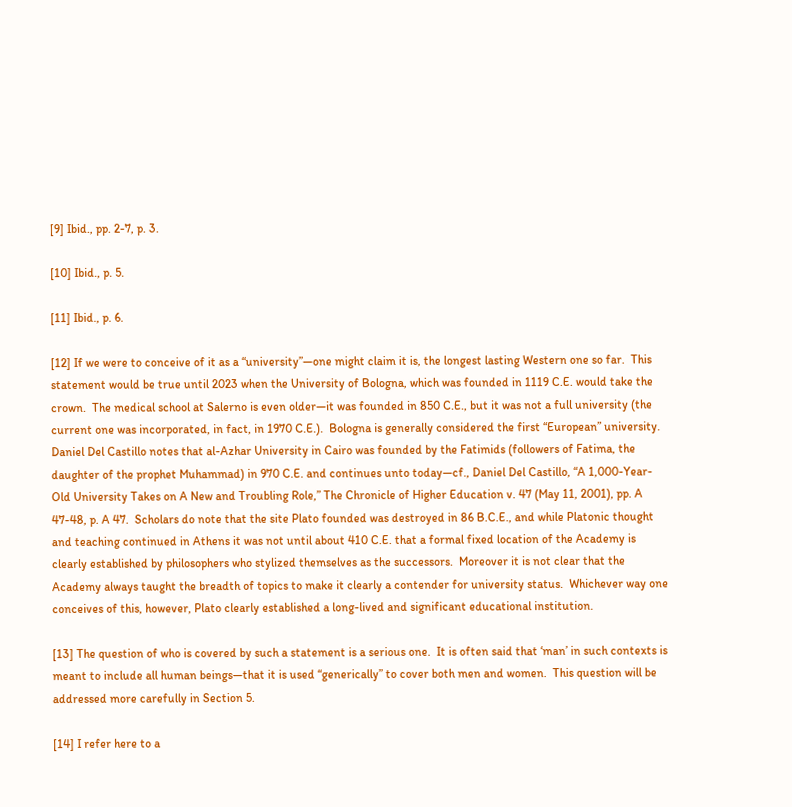[9] Ibid., pp. 2-7, p. 3.

[10] Ibid., p. 5.

[11] Ibid., p. 6.

[12] If we were to conceive of it as a “university”—one might claim it is, the longest lasting Western one so far.  This statement would be true until 2023 when the University of Bologna, which was founded in 1119 C.E. would take the crown.  The medical school at Salerno is even older—it was founded in 850 C.E., but it was not a full university (the current one was incorporated, in fact, in 1970 C.E.).  Bologna is generally considered the first “European” university.  Daniel Del Castillo notes that al-Azhar University in Cairo was founded by the Fatimids (followers of Fatima, the daughter of the prophet Muhammad) in 970 C.E. and continues unto today—cf., Daniel Del Castillo, “A 1,000-Year-Old University Takes on A New and Troubling Role,” The Chronicle of Higher Education v. 47 (May 11, 2001), pp. A 47-48, p. A 47.  Scholars do note that the site Plato founded was destroyed in 86 B.C.E., and while Platonic thought and teaching continued in Athens it was not until about 410 C.E. that a formal fixed location of the Academy is clearly established by philosophers who stylized themselves as the successors.  Moreover it is not clear that the Academy always taught the breadth of topics to make it clearly a contender for university status.  Whichever way one conceives of this, however, Plato clearly established a long-lived and significant educational institution.

[13] The question of who is covered by such a statement is a serious one.  It is often said that ‘man’ in such contexts is meant to include all human beings—that it is used “generically” to cover both men and women.  This question will be addressed more carefully in Section 5.

[14] I refer here to a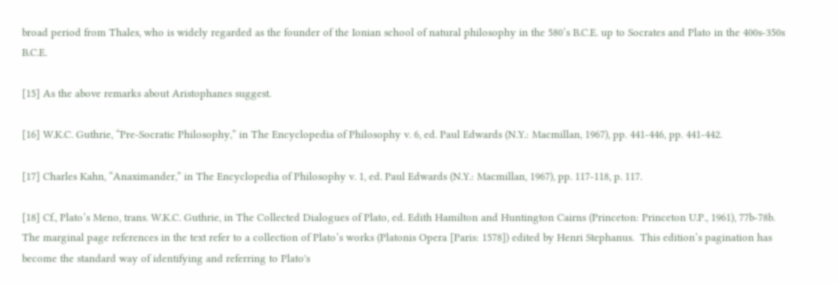broad period from Thales, who is widely regarded as the founder of the Ionian school of natural philosophy in the 580’s B.C.E. up to Socrates and Plato in the 400s-350s B.C.E.

[15] As the above remarks about Aristophanes suggest.

[16] W.K.C. Guthrie, “Pre-Socratic Philosophy,” in The Encyclopedia of Philosophy v. 6, ed. Paul Edwards (N.Y.: Macmillan, 1967), pp. 441-446, pp. 441-442.

[17] Charles Kahn, “Anaximander,” in The Encyclopedia of Philosophy v. 1, ed. Paul Edwards (N.Y.: Macmillan, 1967), pp. 117-118, p. 117.

[18] Cf., Plato’s Meno, trans. W.K.C. Guthrie, in The Collected Dialogues of Plato, ed. Edith Hamilton and Huntington Cairns (Princeton: Princeton U.P., 1961), 77b-78b.  The marginal page references in the text refer to a collection of Plato’s works (Platonis Opera [Paris: 1578]) edited by Henri Stephanus.  This edition’s pagination has become the standard way of identifying and referring to Plato's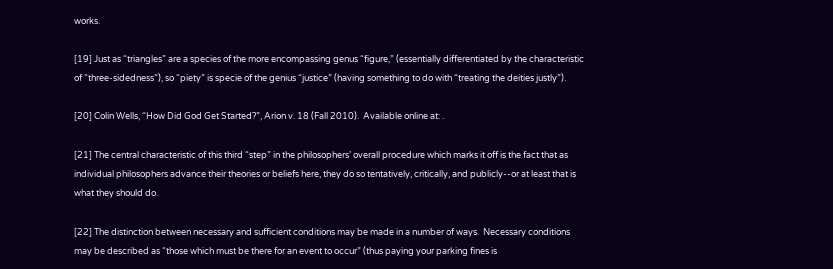works.

[19] Just as “triangles” are a species of the more encompassing genus “figure,” (essentially differentiated by the characteristic of “three-sidedness”), so “piety” is specie of the genius “justice” (having something to do with “treating the deities justly”).

[20] Colin Wells, “How Did God Get Started?”, Arion v. 18 (Fall 2010).  Available online at: .

[21] The central characteristic of this third “step” in the philosophers’ overall procedure which marks it off is the fact that as individual philosophers advance their theories or beliefs here, they do so tentatively, critically, and publicly--or at least that is what they should do.

[22] The distinction between necessary and sufficient conditions may be made in a number of ways.  Necessary conditions may be described as “those which must be there for an event to occur” (thus paying your parking fines is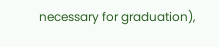necessary for graduation),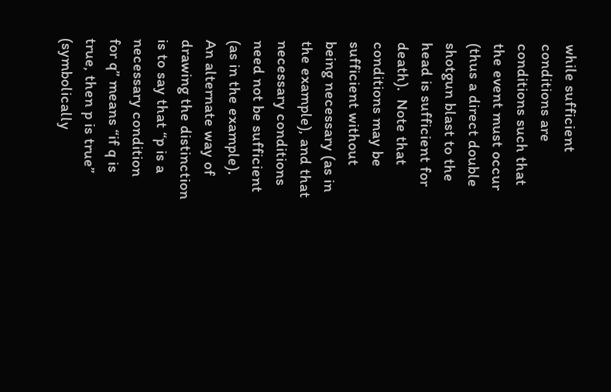while sufficient conditions are conditions such that the event must occur (thus a direct double shotgun blast to the head is sufficient for death).  Note that conditions may be sufficient without being necessary (as in the example), and that necessary conditions need not be sufficient (as in the example).  An alternate way of drawing the distinction is to say that “p is a necessary condition for q” means “if q is true, then p is true” (symbolically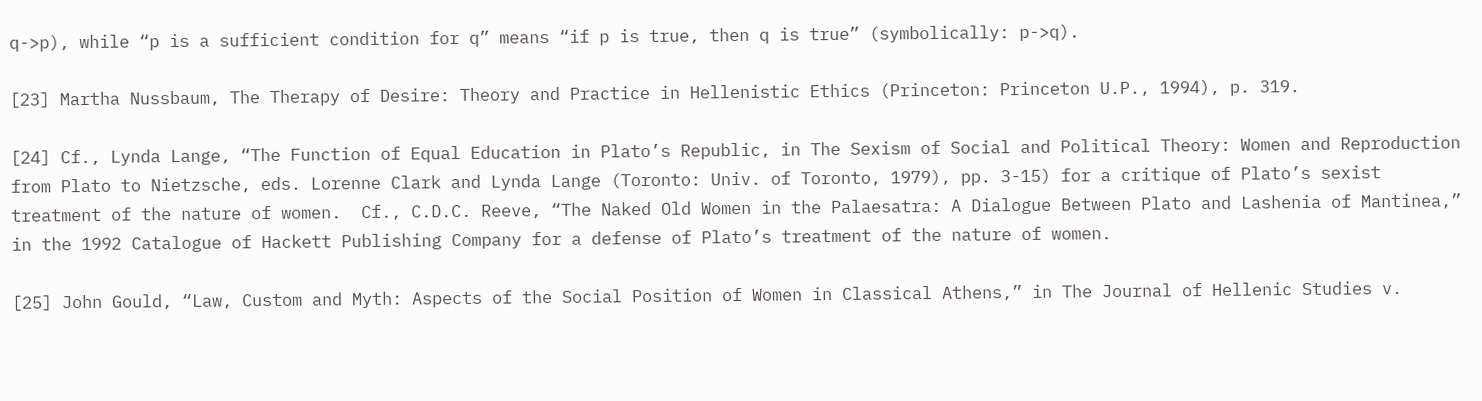q->p), while “p is a sufficient condition for q” means “if p is true, then q is true” (symbolically: p->q).

[23] Martha Nussbaum, The Therapy of Desire: Theory and Practice in Hellenistic Ethics (Princeton: Princeton U.P., 1994), p. 319.

[24] Cf., Lynda Lange, “The Function of Equal Education in Plato’s Republic, in The Sexism of Social and Political Theory: Women and Reproduction from Plato to Nietzsche, eds. Lorenne Clark and Lynda Lange (Toronto: Univ. of Toronto, 1979), pp. 3-15) for a critique of Plato’s sexist treatment of the nature of women.  Cf., C.D.C. Reeve, “The Naked Old Women in the Palaesatra: A Dialogue Between Plato and Lashenia of Mantinea,” in the 1992 Catalogue of Hackett Publishing Company for a defense of Plato’s treatment of the nature of women.

[25] John Gould, “Law, Custom and Myth: Aspects of the Social Position of Women in Classical Athens,” in The Journal of Hellenic Studies v.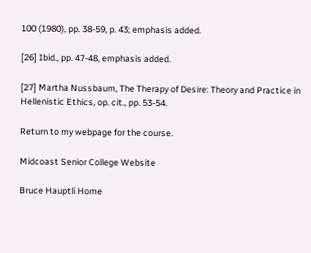100 (1980), pp. 38-59, p. 43; emphasis added.

[26] Ibid., pp. 47-48, emphasis added.

[27] Martha Nussbaum, The Therapy of Desire: Theory and Practice in Hellenistic Ethics, op. cit., pp. 53-54.

Return to my webpage for the course.

Midcoast Senior College Website

Bruce Hauptli Home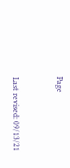Page


Last revised: 09/13/21